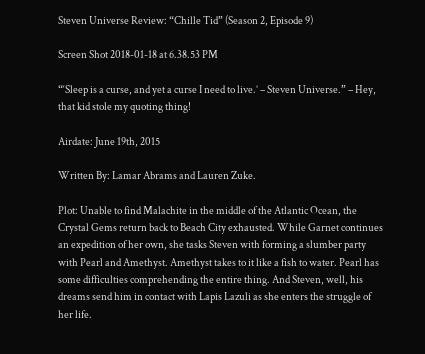Steven Universe Review: “Chille Tid” (Season 2, Episode 9)

Screen Shot 2018-01-18 at 6.38.53 PM

“‘Sleep is a curse, and yet a curse I need to live.’ – Steven Universe.” – Hey, that kid stole my quoting thing!

Airdate: June 19th, 2015

Written By: Lamar Abrams and Lauren Zuke.

Plot: Unable to find Malachite in the middle of the Atlantic Ocean, the Crystal Gems return back to Beach City exhausted. While Garnet continues an expedition of her own, she tasks Steven with forming a slumber party with Pearl and Amethyst. Amethyst takes to it like a fish to water. Pearl has some difficulties comprehending the entire thing. And Steven, well, his dreams send him in contact with Lapis Lazuli as she enters the struggle of her life.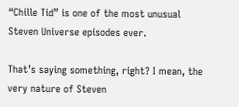“Chille Tid” is one of the most unusual Steven Universe episodes ever.

That’s saying something, right? I mean, the very nature of Steven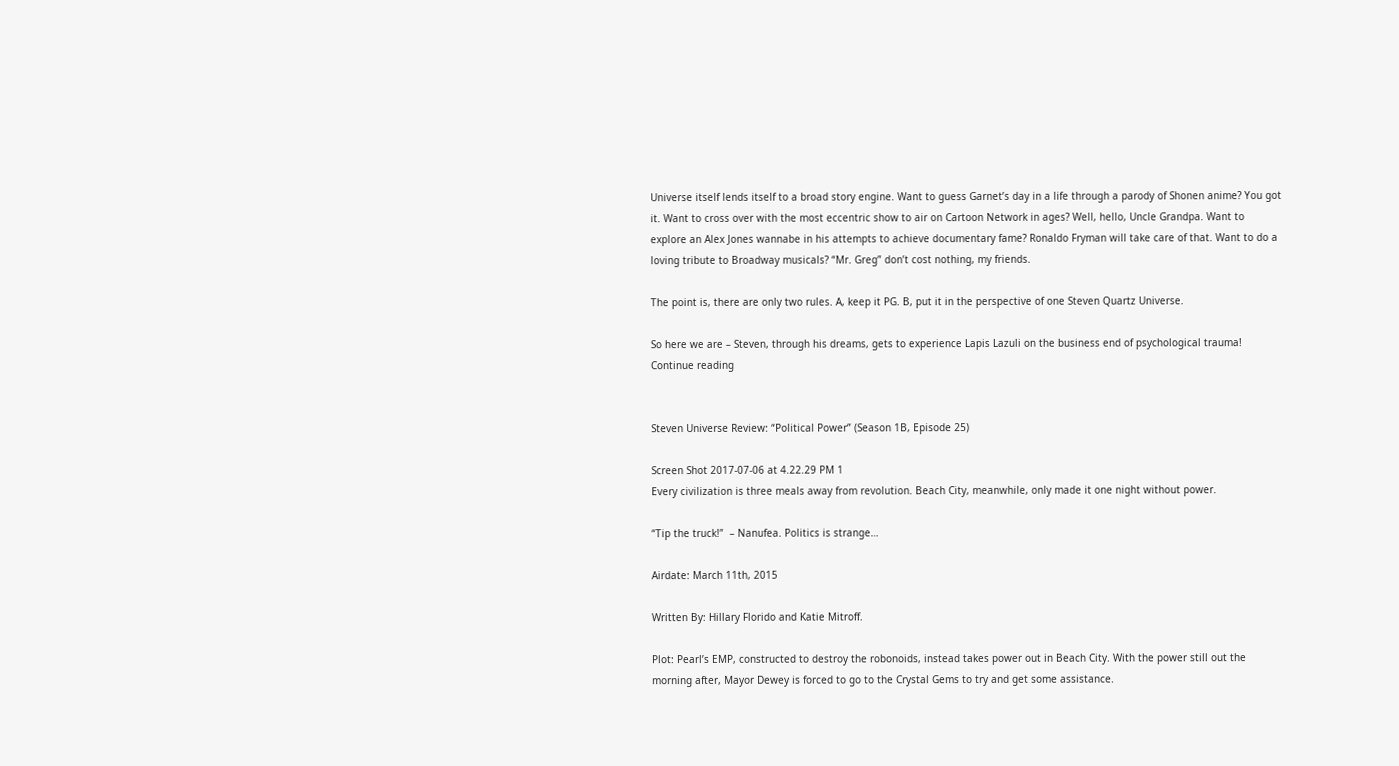Universe itself lends itself to a broad story engine. Want to guess Garnet’s day in a life through a parody of Shonen anime? You got it. Want to cross over with the most eccentric show to air on Cartoon Network in ages? Well, hello, Uncle Grandpa. Want to explore an Alex Jones wannabe in his attempts to achieve documentary fame? Ronaldo Fryman will take care of that. Want to do a loving tribute to Broadway musicals? “Mr. Greg” don’t cost nothing, my friends.

The point is, there are only two rules. A, keep it PG. B, put it in the perspective of one Steven Quartz Universe.

So here we are – Steven, through his dreams, gets to experience Lapis Lazuli on the business end of psychological trauma! Continue reading


Steven Universe Review: “Political Power” (Season 1B, Episode 25)

Screen Shot 2017-07-06 at 4.22.29 PM 1
Every civilization is three meals away from revolution. Beach City, meanwhile, only made it one night without power.

“Tip the truck!”  – Nanufea. Politics is strange…

Airdate: March 11th, 2015

Written By: Hillary Florido and Katie Mitroff.

Plot: Pearl’s EMP, constructed to destroy the robonoids, instead takes power out in Beach City. With the power still out the morning after, Mayor Dewey is forced to go to the Crystal Gems to try and get some assistance.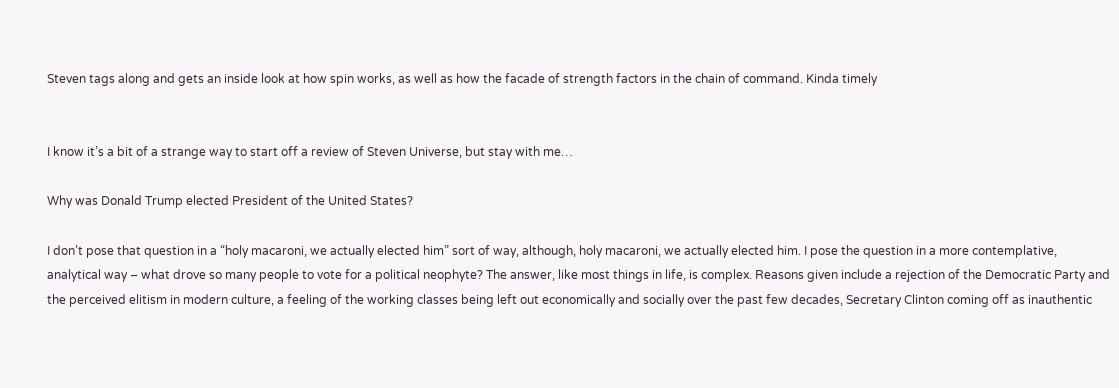Steven tags along and gets an inside look at how spin works, as well as how the facade of strength factors in the chain of command. Kinda timely


I know it’s a bit of a strange way to start off a review of Steven Universe, but stay with me…

Why was Donald Trump elected President of the United States?

I don’t pose that question in a “holy macaroni, we actually elected him” sort of way, although, holy macaroni, we actually elected him. I pose the question in a more contemplative, analytical way – what drove so many people to vote for a political neophyte? The answer, like most things in life, is complex. Reasons given include a rejection of the Democratic Party and the perceived elitism in modern culture, a feeling of the working classes being left out economically and socially over the past few decades, Secretary Clinton coming off as inauthentic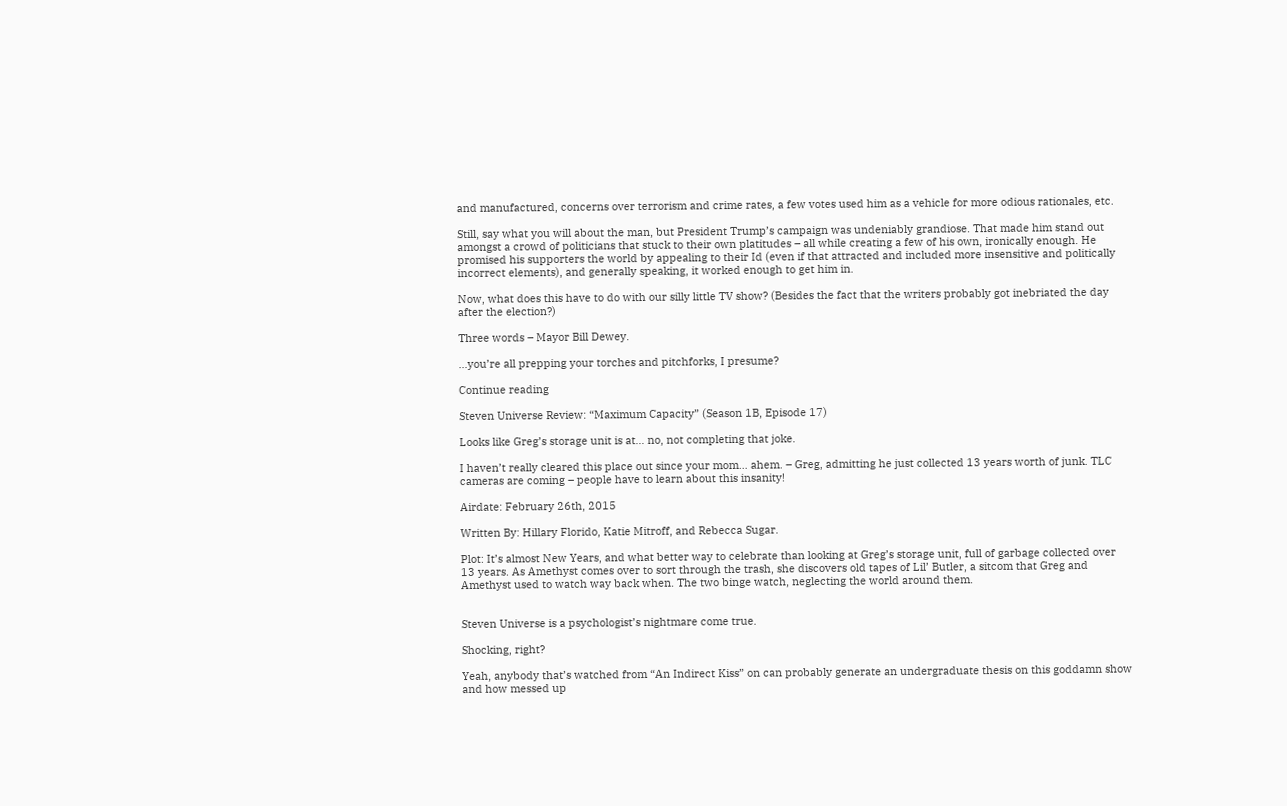and manufactured, concerns over terrorism and crime rates, a few votes used him as a vehicle for more odious rationales, etc.

Still, say what you will about the man, but President Trump’s campaign was undeniably grandiose. That made him stand out amongst a crowd of politicians that stuck to their own platitudes – all while creating a few of his own, ironically enough. He promised his supporters the world by appealing to their Id (even if that attracted and included more insensitive and politically incorrect elements), and generally speaking, it worked enough to get him in.

Now, what does this have to do with our silly little TV show? (Besides the fact that the writers probably got inebriated the day after the election?)

Three words – Mayor Bill Dewey.

…you’re all prepping your torches and pitchforks, I presume?

Continue reading

Steven Universe Review: “Maximum Capacity” (Season 1B, Episode 17)

Looks like Greg’s storage unit is at… no, not completing that joke.

I haven’t really cleared this place out since your mom… ahem. – Greg, admitting he just collected 13 years worth of junk. TLC cameras are coming – people have to learn about this insanity!

Airdate: February 26th, 2015

Written By: Hillary Florido, Katie Mitroff, and Rebecca Sugar.

Plot: It’s almost New Years, and what better way to celebrate than looking at Greg’s storage unit, full of garbage collected over 13 years. As Amethyst comes over to sort through the trash, she discovers old tapes of Lil’ Butler, a sitcom that Greg and Amethyst used to watch way back when. The two binge watch, neglecting the world around them.


Steven Universe is a psychologist’s nightmare come true.

Shocking, right?

Yeah, anybody that’s watched from “An Indirect Kiss” on can probably generate an undergraduate thesis on this goddamn show and how messed up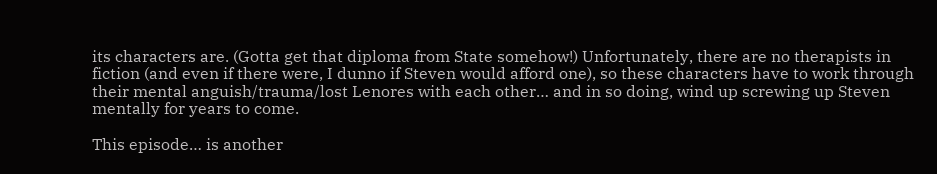its characters are. (Gotta get that diploma from State somehow!) Unfortunately, there are no therapists in fiction (and even if there were, I dunno if Steven would afford one), so these characters have to work through their mental anguish/trauma/lost Lenores with each other… and in so doing, wind up screwing up Steven mentally for years to come.

This episode… is another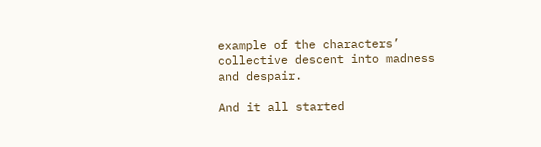example of the characters’ collective descent into madness and despair.

And it all started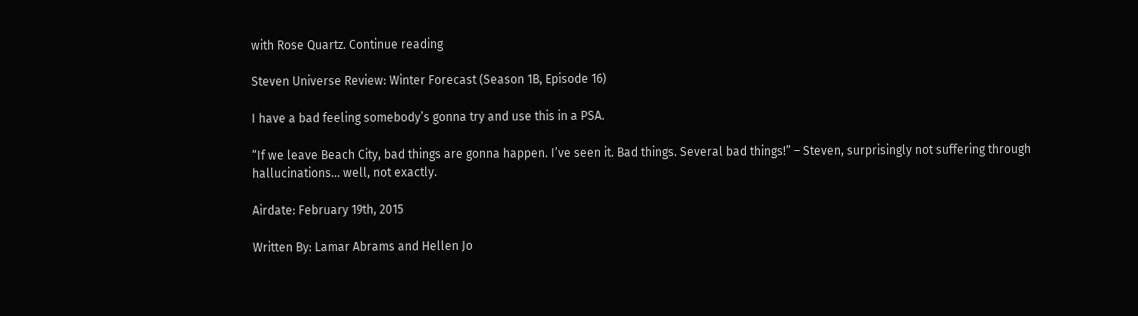with Rose Quartz. Continue reading

Steven Universe Review: Winter Forecast (Season 1B, Episode 16)

I have a bad feeling somebody’s gonna try and use this in a PSA.

“If we leave Beach City, bad things are gonna happen. I’ve seen it. Bad things. Several bad things!” – Steven, surprisingly not suffering through hallucinations… well, not exactly.

Airdate: February 19th, 2015

Written By: Lamar Abrams and Hellen Jo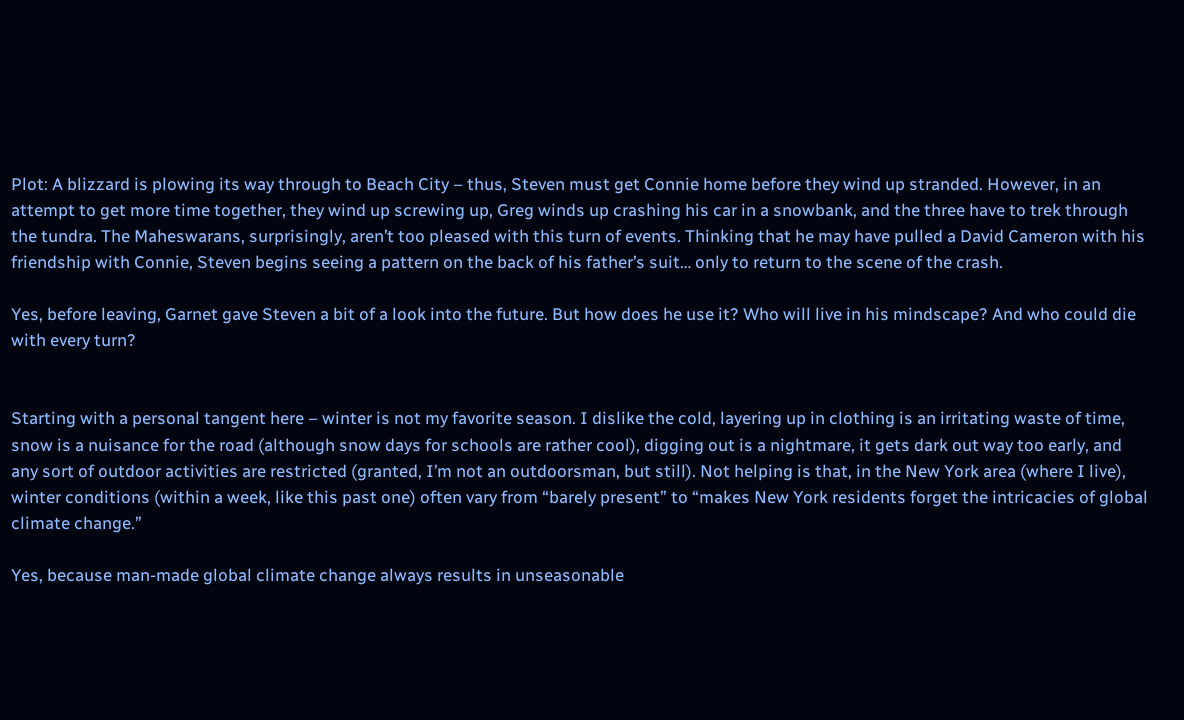Plot: A blizzard is plowing its way through to Beach City – thus, Steven must get Connie home before they wind up stranded. However, in an attempt to get more time together, they wind up screwing up, Greg winds up crashing his car in a snowbank, and the three have to trek through the tundra. The Maheswarans, surprisingly, aren’t too pleased with this turn of events. Thinking that he may have pulled a David Cameron with his friendship with Connie, Steven begins seeing a pattern on the back of his father’s suit… only to return to the scene of the crash.

Yes, before leaving, Garnet gave Steven a bit of a look into the future. But how does he use it? Who will live in his mindscape? And who could die with every turn?


Starting with a personal tangent here – winter is not my favorite season. I dislike the cold, layering up in clothing is an irritating waste of time, snow is a nuisance for the road (although snow days for schools are rather cool), digging out is a nightmare, it gets dark out way too early, and any sort of outdoor activities are restricted (granted, I’m not an outdoorsman, but still). Not helping is that, in the New York area (where I live), winter conditions (within a week, like this past one) often vary from “barely present” to “makes New York residents forget the intricacies of global climate change.”

Yes, because man-made global climate change always results in unseasonable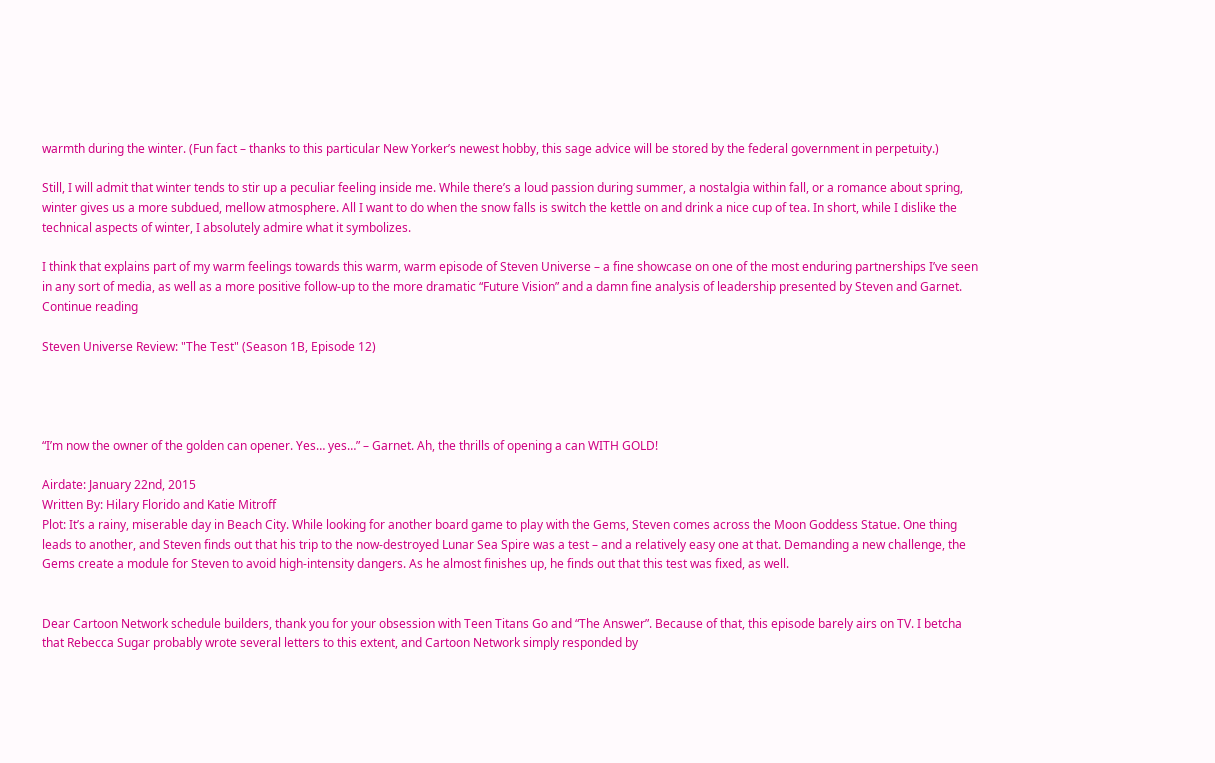warmth during the winter. (Fun fact – thanks to this particular New Yorker’s newest hobby, this sage advice will be stored by the federal government in perpetuity.)

Still, I will admit that winter tends to stir up a peculiar feeling inside me. While there’s a loud passion during summer, a nostalgia within fall, or a romance about spring, winter gives us a more subdued, mellow atmosphere. All I want to do when the snow falls is switch the kettle on and drink a nice cup of tea. In short, while I dislike the technical aspects of winter, I absolutely admire what it symbolizes.

I think that explains part of my warm feelings towards this warm, warm episode of Steven Universe – a fine showcase on one of the most enduring partnerships I’ve seen in any sort of media, as well as a more positive follow-up to the more dramatic “Future Vision” and a damn fine analysis of leadership presented by Steven and Garnet. Continue reading

Steven Universe Review: "The Test" (Season 1B, Episode 12)




“I’m now the owner of the golden can opener. Yes… yes…” – Garnet. Ah, the thrills of opening a can WITH GOLD!

Airdate: January 22nd, 2015
Written By: Hilary Florido and Katie Mitroff
Plot: It’s a rainy, miserable day in Beach City. While looking for another board game to play with the Gems, Steven comes across the Moon Goddess Statue. One thing leads to another, and Steven finds out that his trip to the now-destroyed Lunar Sea Spire was a test – and a relatively easy one at that. Demanding a new challenge, the Gems create a module for Steven to avoid high-intensity dangers. As he almost finishes up, he finds out that this test was fixed, as well.


Dear Cartoon Network schedule builders, thank you for your obsession with Teen Titans Go and “The Answer”. Because of that, this episode barely airs on TV. I betcha that Rebecca Sugar probably wrote several letters to this extent, and Cartoon Network simply responded by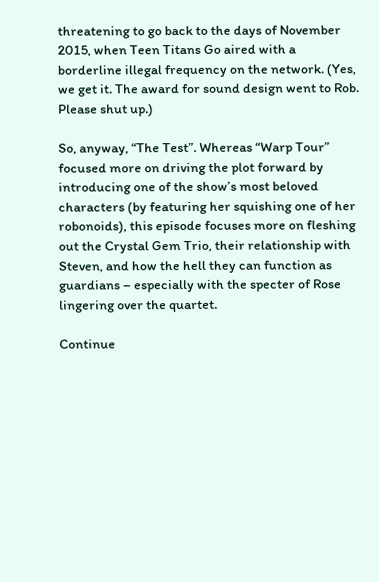threatening to go back to the days of November 2015, when Teen Titans Go aired with a borderline illegal frequency on the network. (Yes, we get it. The award for sound design went to Rob. Please shut up.)

So, anyway, “The Test”. Whereas “Warp Tour” focused more on driving the plot forward by introducing one of the show’s most beloved characters (by featuring her squishing one of her robonoids), this episode focuses more on fleshing out the Crystal Gem Trio, their relationship with Steven, and how the hell they can function as guardians – especially with the specter of Rose lingering over the quartet.

Continue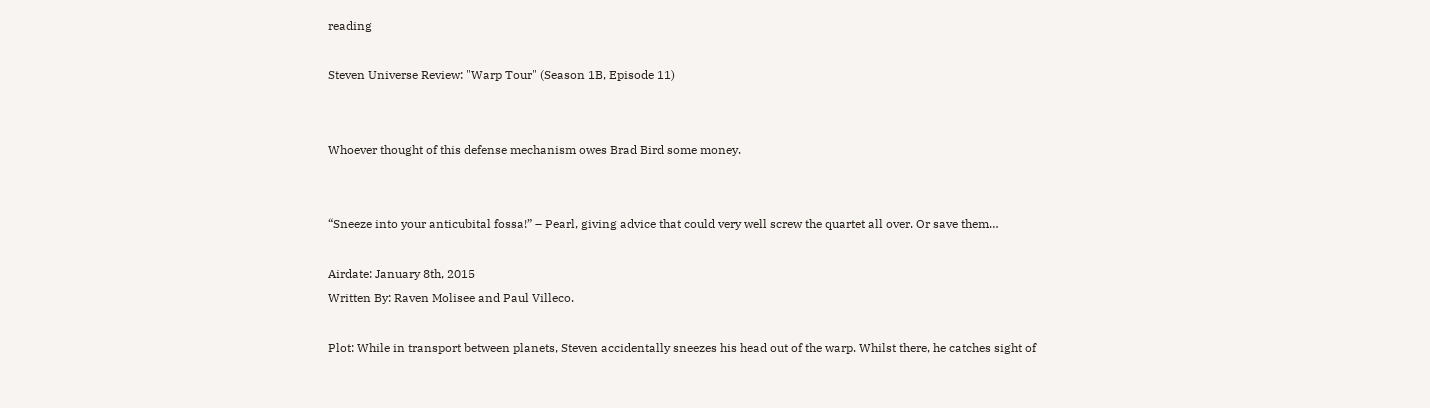reading

Steven Universe Review: "Warp Tour" (Season 1B, Episode 11)


Whoever thought of this defense mechanism owes Brad Bird some money.


“Sneeze into your anticubital fossa!” – Pearl, giving advice that could very well screw the quartet all over. Or save them…

Airdate: January 8th, 2015
Written By: Raven Molisee and Paul Villeco.

Plot: While in transport between planets, Steven accidentally sneezes his head out of the warp. Whilst there, he catches sight of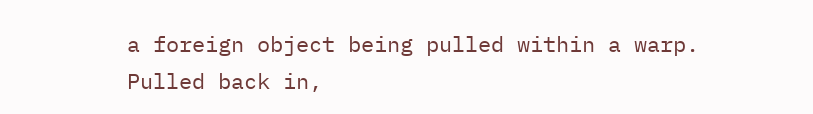a foreign object being pulled within a warp. Pulled back in,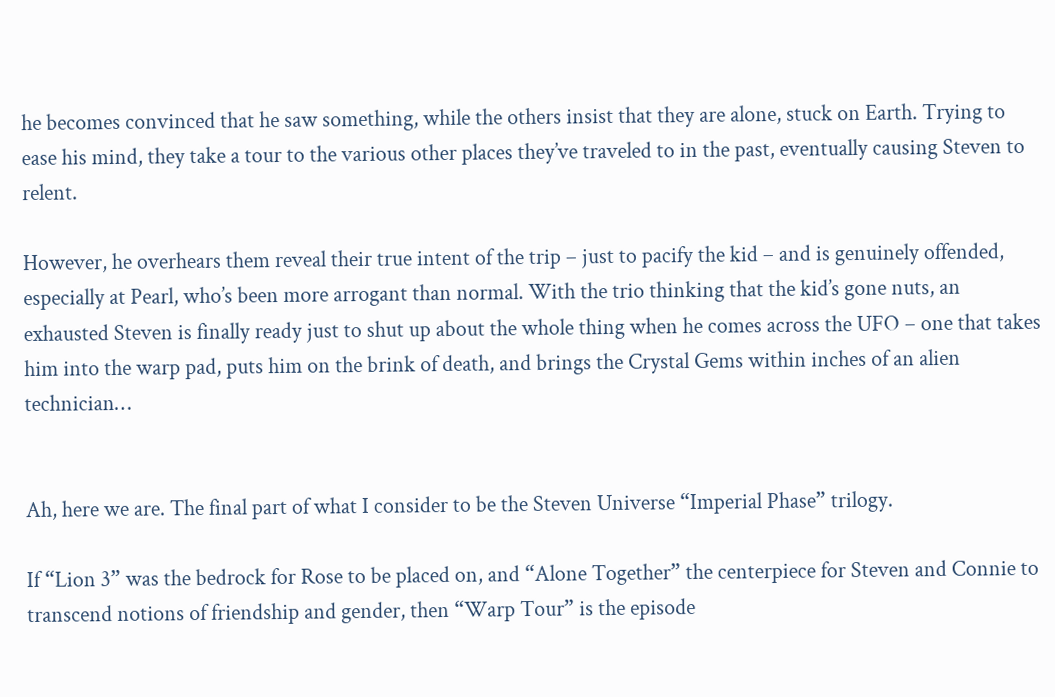he becomes convinced that he saw something, while the others insist that they are alone, stuck on Earth. Trying to ease his mind, they take a tour to the various other places they’ve traveled to in the past, eventually causing Steven to relent.

However, he overhears them reveal their true intent of the trip – just to pacify the kid – and is genuinely offended, especially at Pearl, who’s been more arrogant than normal. With the trio thinking that the kid’s gone nuts, an exhausted Steven is finally ready just to shut up about the whole thing when he comes across the UFO – one that takes him into the warp pad, puts him on the brink of death, and brings the Crystal Gems within inches of an alien technician…


Ah, here we are. The final part of what I consider to be the Steven Universe “Imperial Phase” trilogy.

If “Lion 3” was the bedrock for Rose to be placed on, and “Alone Together” the centerpiece for Steven and Connie to transcend notions of friendship and gender, then “Warp Tour” is the episode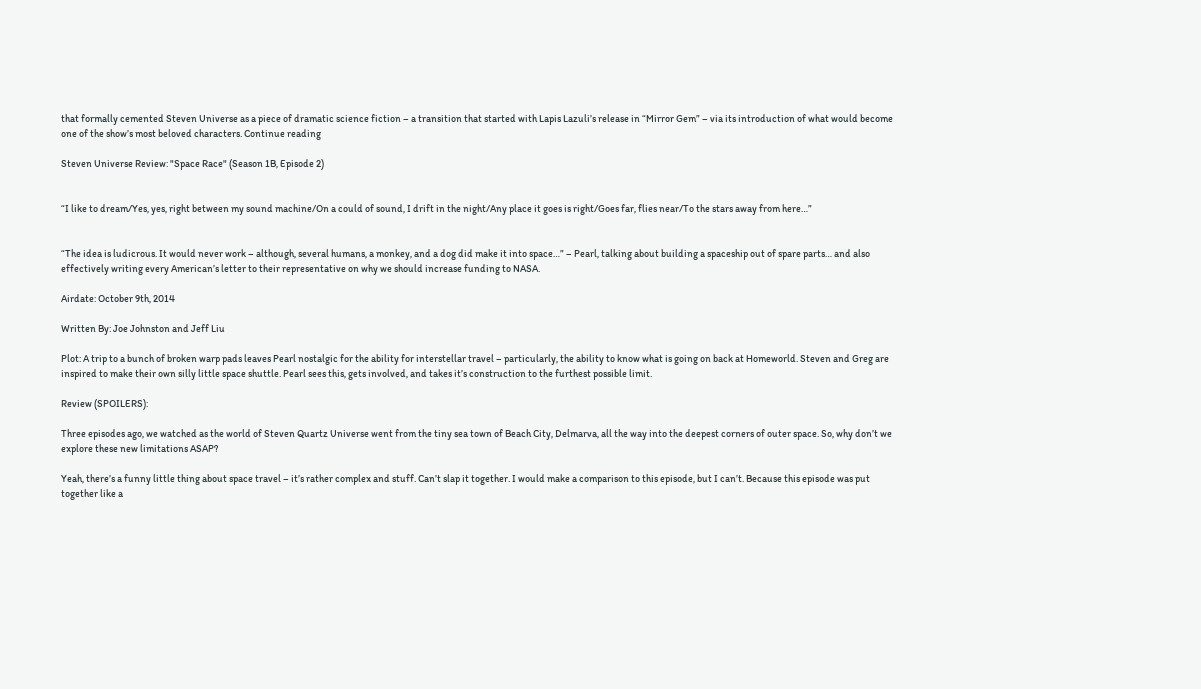that formally cemented Steven Universe as a piece of dramatic science fiction – a transition that started with Lapis Lazuli’s release in “Mirror Gem” – via its introduction of what would become one of the show’s most beloved characters. Continue reading

Steven Universe Review: "Space Race" (Season 1B, Episode 2)


“I like to dream/Yes, yes, right between my sound machine/On a could of sound, I drift in the night/Any place it goes is right/Goes far, flies near/To the stars away from here…”


“The idea is ludicrous. It would never work – although, several humans, a monkey, and a dog did make it into space…” – Pearl, talking about building a spaceship out of spare parts… and also effectively writing every American’s letter to their representative on why we should increase funding to NASA.

Airdate: October 9th, 2014

Written By: Joe Johnston and Jeff Liu

Plot: A trip to a bunch of broken warp pads leaves Pearl nostalgic for the ability for interstellar travel – particularly, the ability to know what is going on back at Homeworld. Steven and Greg are inspired to make their own silly little space shuttle. Pearl sees this, gets involved, and takes it’s construction to the furthest possible limit.

Review (SPOILERS):

Three episodes ago, we watched as the world of Steven Quartz Universe went from the tiny sea town of Beach City, Delmarva, all the way into the deepest corners of outer space. So, why don’t we explore these new limitations ASAP?

Yeah, there’s a funny little thing about space travel – it’s rather complex and stuff. Can’t slap it together. I would make a comparison to this episode, but I can’t. Because this episode was put together like a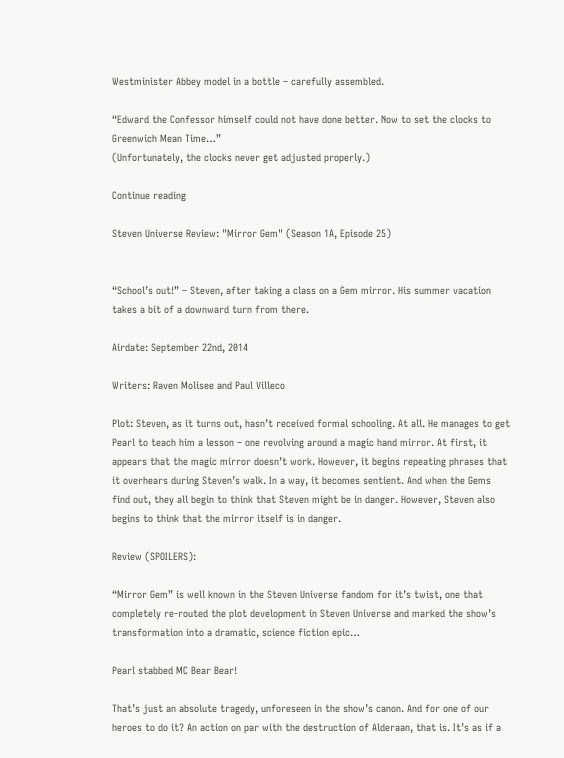Westminister Abbey model in a bottle – carefully assembled.

“Edward the Confessor himself could not have done better. Now to set the clocks to Greenwich Mean Time…”
(Unfortunately, the clocks never get adjusted properly.)

Continue reading

Steven Universe Review: "Mirror Gem" (Season 1A, Episode 25)


“School’s out!” – Steven, after taking a class on a Gem mirror. His summer vacation takes a bit of a downward turn from there.

Airdate: September 22nd, 2014

Writers: Raven Molisee and Paul Villeco

Plot: Steven, as it turns out, hasn’t received formal schooling. At all. He manages to get Pearl to teach him a lesson – one revolving around a magic hand mirror. At first, it appears that the magic mirror doesn’t work. However, it begins repeating phrases that it overhears during Steven’s walk. In a way, it becomes sentient. And when the Gems find out, they all begin to think that Steven might be in danger. However, Steven also begins to think that the mirror itself is in danger.

Review (SPOILERS):

“Mirror Gem” is well known in the Steven Universe fandom for it’s twist, one that completely re-routed the plot development in Steven Universe and marked the show’s transformation into a dramatic, science fiction epic…

Pearl stabbed MC Bear Bear!

That’s just an absolute tragedy, unforeseen in the show’s canon. And for one of our heroes to do it? An action on par with the destruction of Alderaan, that is. It’s as if a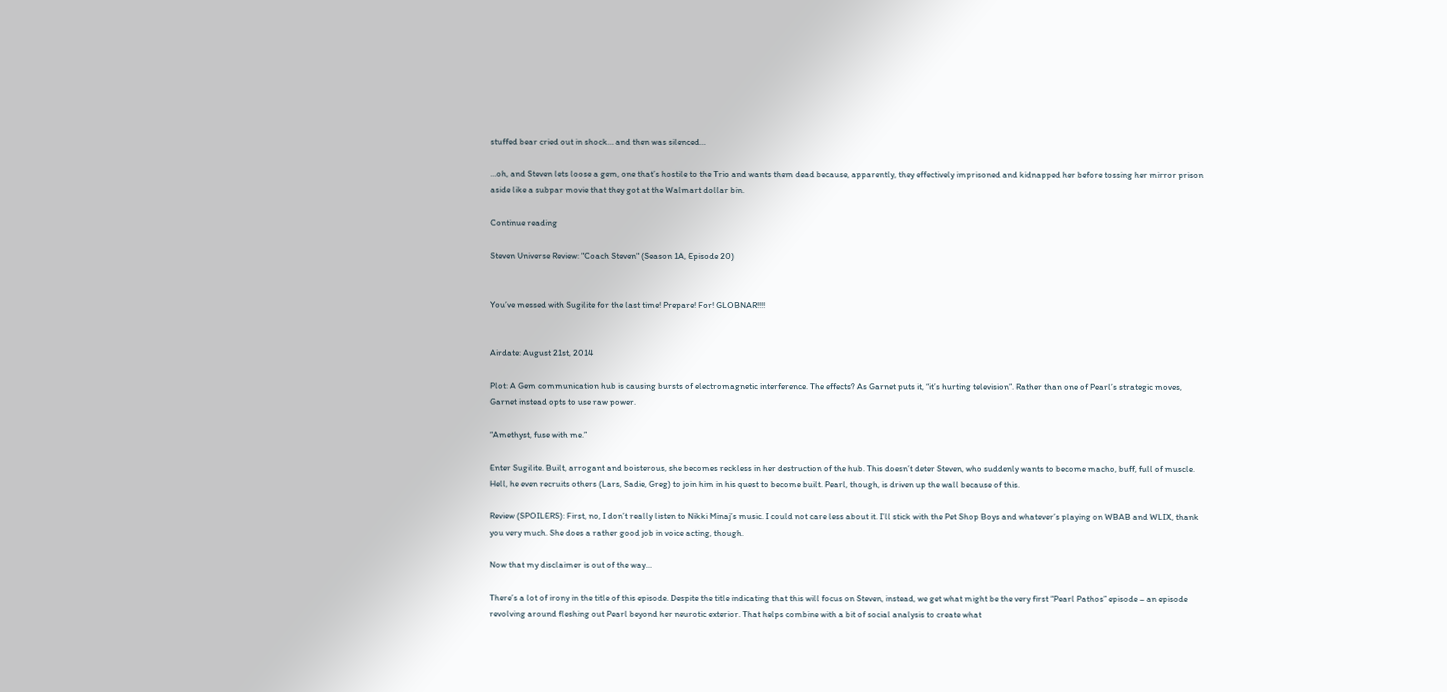stuffed bear cried out in shock… and then was silenced…

…oh, and Steven lets loose a gem, one that’s hostile to the Trio and wants them dead because, apparently, they effectively imprisoned and kidnapped her before tossing her mirror prison aside like a subpar movie that they got at the Walmart dollar bin.

Continue reading

Steven Universe Review: "Coach Steven" (Season 1A, Episode 20)


You’ve messed with Sugilite for the last time! Prepare! For! GLOBNAR!!!!


Airdate: August 21st, 2014

Plot: A Gem communication hub is causing bursts of electromagnetic interference. The effects? As Garnet puts it, “it’s hurting television”. Rather than one of Pearl’s strategic moves, Garnet instead opts to use raw power.

“Amethyst, fuse with me.”

Enter Sugilite. Built, arrogant and boisterous, she becomes reckless in her destruction of the hub. This doesn’t deter Steven, who suddenly wants to become macho, buff, full of muscle. Hell, he even recruits others (Lars, Sadie, Greg) to join him in his quest to become built. Pearl, though, is driven up the wall because of this.

Review (SPOILERS): First, no, I don’t really listen to Nikki Minaj’s music. I could not care less about it. I’ll stick with the Pet Shop Boys and whatever’s playing on WBAB and WLIX, thank you very much. She does a rather good job in voice acting, though.

Now that my disclaimer is out of the way…

There’s a lot of irony in the title of this episode. Despite the title indicating that this will focus on Steven, instead, we get what might be the very first “Pearl Pathos” episode – an episode revolving around fleshing out Pearl beyond her neurotic exterior. That helps combine with a bit of social analysis to create what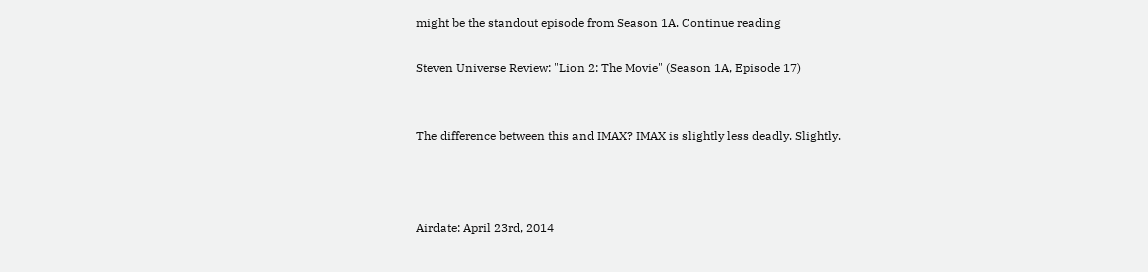might be the standout episode from Season 1A. Continue reading

Steven Universe Review: "Lion 2: The Movie" (Season 1A, Episode 17)


The difference between this and IMAX? IMAX is slightly less deadly. Slightly.



Airdate: April 23rd, 2014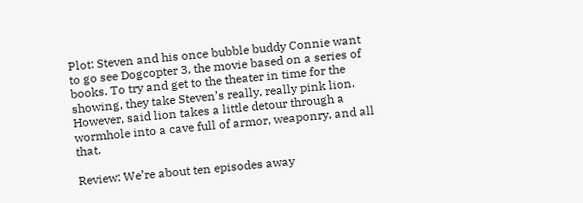Plot: Steven and his once bubble buddy Connie want to go see Dogcopter 3, the movie based on a series of books. To try and get to the theater in time for the showing, they take Steven’s really, really pink lion. However, said lion takes a little detour through a wormhole into a cave full of armor, weaponry, and all that.

Review: We’re about ten episodes away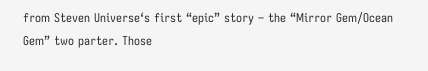from Steven Universe‘s first “epic” story – the “Mirror Gem/Ocean Gem” two parter. Those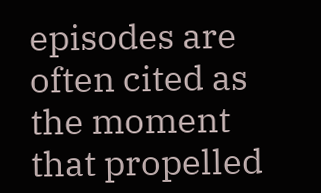episodes are often cited as the moment that propelled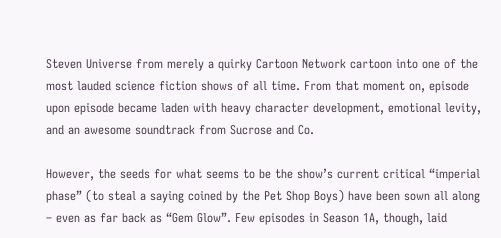Steven Universe from merely a quirky Cartoon Network cartoon into one of the most lauded science fiction shows of all time. From that moment on, episode upon episode became laden with heavy character development, emotional levity, and an awesome soundtrack from Sucrose and Co.

However, the seeds for what seems to be the show’s current critical “imperial phase” (to steal a saying coined by the Pet Shop Boys) have been sown all along – even as far back as “Gem Glow”. Few episodes in Season 1A, though, laid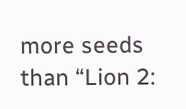more seeds than “Lion 2: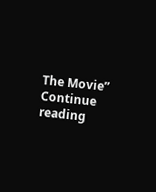The Movie”
Continue reading